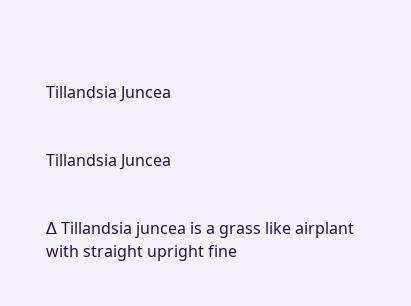Tillandsia Juncea


Tillandsia Juncea


∆ Tillandsia juncea is a grass like airplant with straight upright fine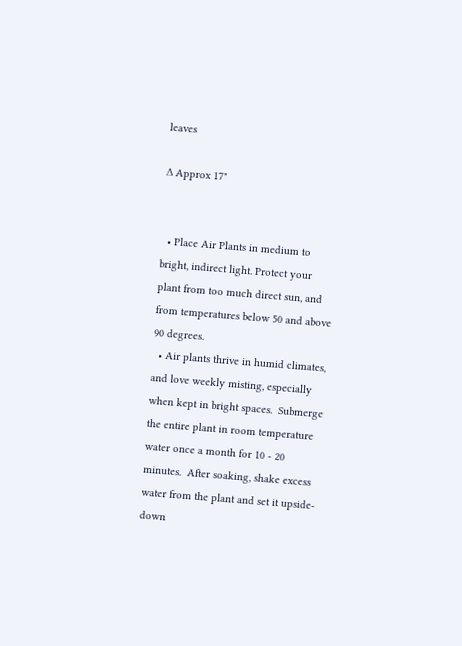leaves

∆ Approx 17"


  • Place Air Plants in medium to bright, indirect light. Protect your plant from too much direct sun, and from temperatures below 50 and above 90 degrees.
  • Air plants thrive in humid climates, and love weekly misting, especially when kept in bright spaces.  Submerge the entire plant in room temperature water once a month for 10 - 20 minutes.  After soaking, shake excess water from the plant and set it upside-down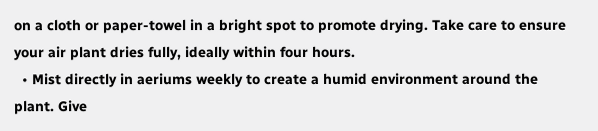on a cloth or paper-towel in a bright spot to promote drying. Take care to ensure your air plant dries fully, ideally within four hours.
  • Mist directly in aeriums weekly to create a humid environment around the plant. Give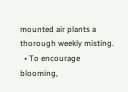mounted air plants a thorough weekly misting.
  • To encourage blooming,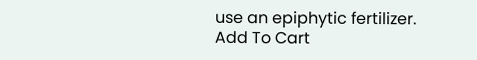use an epiphytic fertilizer.
Add To Cart